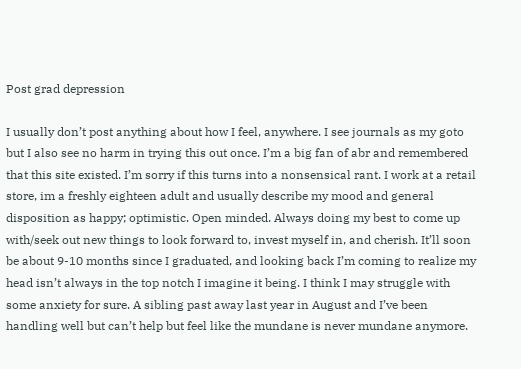Post grad depression

I usually don’t post anything about how I feel, anywhere. I see journals as my goto but I also see no harm in trying this out once. I’m a big fan of abr and remembered that this site existed. I’m sorry if this turns into a nonsensical rant. I work at a retail store, im a freshly eighteen adult and usually describe my mood and general disposition as happy; optimistic. Open minded. Always doing my best to come up with/seek out new things to look forward to, invest myself in, and cherish. It’ll soon be about 9-10 months since I graduated, and looking back I’m coming to realize my head isn’t always in the top notch I imagine it being. I think I may struggle with some anxiety for sure. A sibling past away last year in August and I’ve been handling well but can’t help but feel like the mundane is never mundane anymore.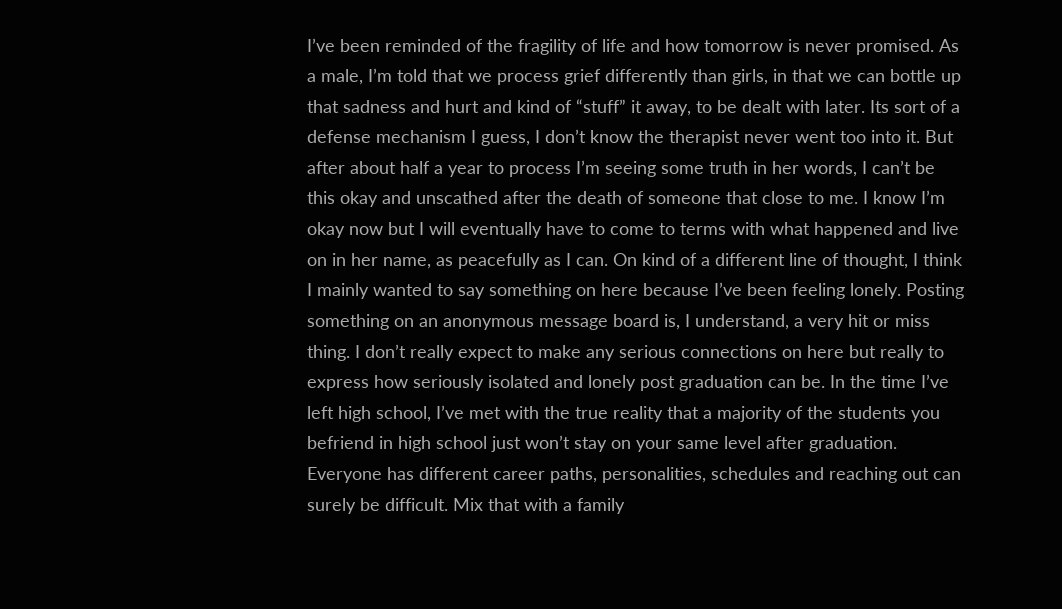I’ve been reminded of the fragility of life and how tomorrow is never promised. As a male, I’m told that we process grief differently than girls, in that we can bottle up that sadness and hurt and kind of “stuff” it away, to be dealt with later. Its sort of a defense mechanism I guess, I don’t know the therapist never went too into it. But after about half a year to process I’m seeing some truth in her words, I can’t be this okay and unscathed after the death of someone that close to me. I know I’m okay now but I will eventually have to come to terms with what happened and live on in her name, as peacefully as I can. On kind of a different line of thought, I think I mainly wanted to say something on here because I’ve been feeling lonely. Posting something on an anonymous message board is, I understand, a very hit or miss thing. I don’t really expect to make any serious connections on here but really to express how seriously isolated and lonely post graduation can be. In the time I’ve left high school, I’ve met with the true reality that a majority of the students you befriend in high school just won’t stay on your same level after graduation. Everyone has different career paths, personalities, schedules and reaching out can surely be difficult. Mix that with a family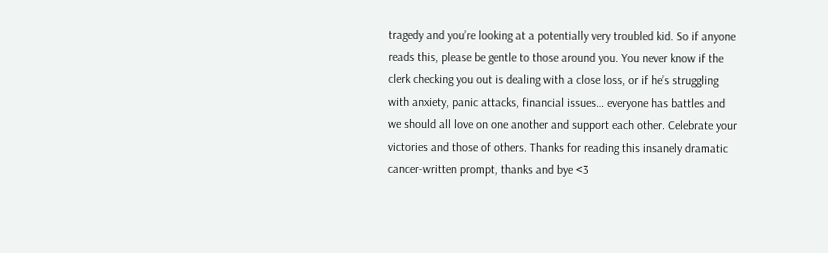tragedy and you’re looking at a potentially very troubled kid. So if anyone reads this, please be gentle to those around you. You never know if the clerk checking you out is dealing with a close loss, or if he’s struggling with anxiety, panic attacks, financial issues… everyone has battles and we should all love on one another and support each other. Celebrate your victories and those of others. Thanks for reading this insanely dramatic cancer-written prompt, thanks and bye <3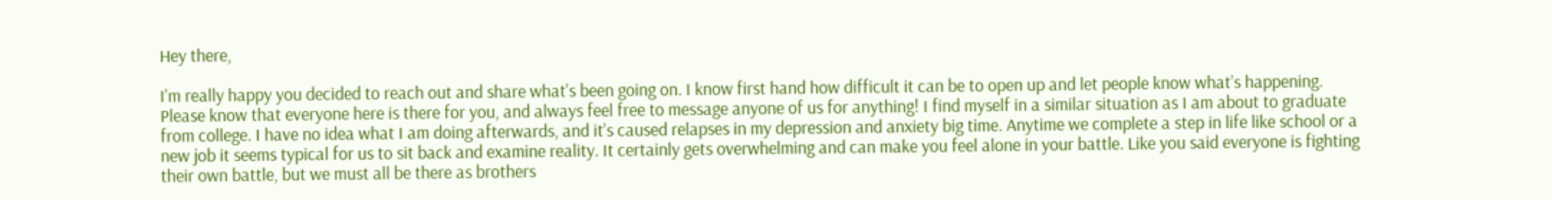Hey there,

I’m really happy you decided to reach out and share what’s been going on. I know first hand how difficult it can be to open up and let people know what’s happening. Please know that everyone here is there for you, and always feel free to message anyone of us for anything! I find myself in a similar situation as I am about to graduate from college. I have no idea what I am doing afterwards, and it’s caused relapses in my depression and anxiety big time. Anytime we complete a step in life like school or a new job it seems typical for us to sit back and examine reality. It certainly gets overwhelming and can make you feel alone in your battle. Like you said everyone is fighting their own battle, but we must all be there as brothers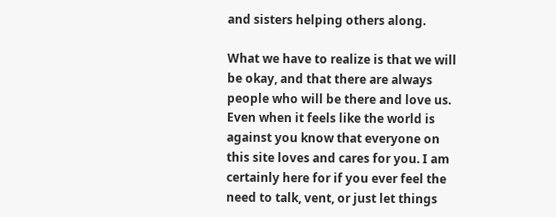and sisters helping others along.

What we have to realize is that we will be okay, and that there are always people who will be there and love us. Even when it feels like the world is against you know that everyone on this site loves and cares for you. I am certainly here for if you ever feel the need to talk, vent, or just let things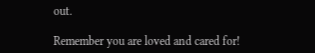out.

Remember you are loved and cared for!